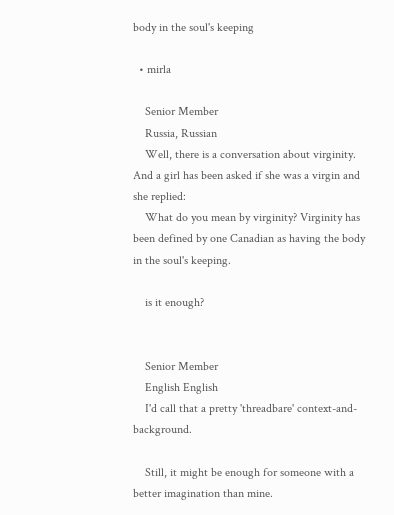body in the soul's keeping

  • mirla

    Senior Member
    Russia, Russian
    Well, there is a conversation about virginity. And a girl has been asked if she was a virgin and she replied:
    What do you mean by virginity? Virginity has been defined by one Canadian as having the body in the soul's keeping.

    is it enough?


    Senior Member
    English English
    I'd call that a pretty 'threadbare' context-and-background.

    Still, it might be enough for someone with a better imagination than mine.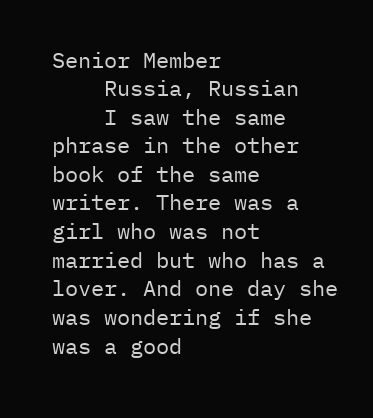Senior Member
    Russia, Russian
    I saw the same phrase in the other book of the same writer. There was a girl who was not married but who has a lover. And one day she was wondering if she was a good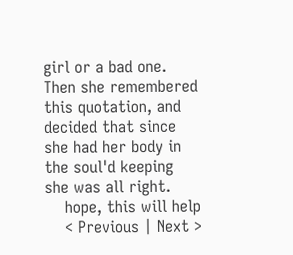girl or a bad one. Then she remembered this quotation, and decided that since she had her body in the soul'd keeping she was all right.
    hope, this will help
    < Previous | Next >